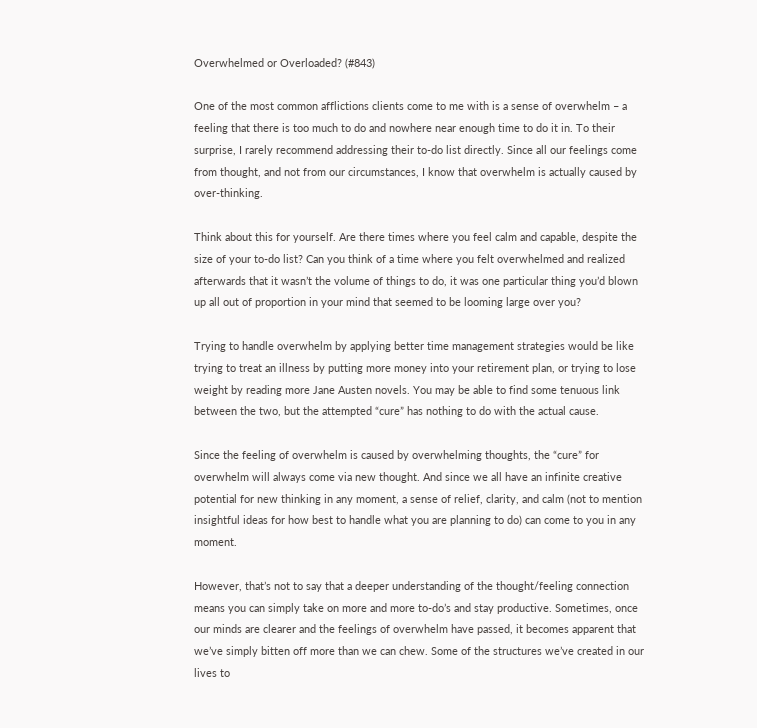Overwhelmed or Overloaded? (#843)

One of the most common afflictions clients come to me with is a sense of overwhelm – a feeling that there is too much to do and nowhere near enough time to do it in. To their surprise, I rarely recommend addressing their to-do list directly. Since all our feelings come from thought, and not from our circumstances, I know that overwhelm is actually caused by over-thinking.

Think about this for yourself. Are there times where you feel calm and capable, despite the size of your to-do list? Can you think of a time where you felt overwhelmed and realized afterwards that it wasn’t the volume of things to do, it was one particular thing you’d blown up all out of proportion in your mind that seemed to be looming large over you?

Trying to handle overwhelm by applying better time management strategies would be like trying to treat an illness by putting more money into your retirement plan, or trying to lose weight by reading more Jane Austen novels. You may be able to find some tenuous link between the two, but the attempted “cure” has nothing to do with the actual cause.

Since the feeling of overwhelm is caused by overwhelming thoughts, the “cure” for overwhelm will always come via new thought. And since we all have an infinite creative potential for new thinking in any moment, a sense of relief, clarity, and calm (not to mention insightful ideas for how best to handle what you are planning to do) can come to you in any moment.

However, that’s not to say that a deeper understanding of the thought/feeling connection means you can simply take on more and more to-do’s and stay productive. Sometimes, once our minds are clearer and the feelings of overwhelm have passed, it becomes apparent that we’ve simply bitten off more than we can chew. Some of the structures we’ve created in our lives to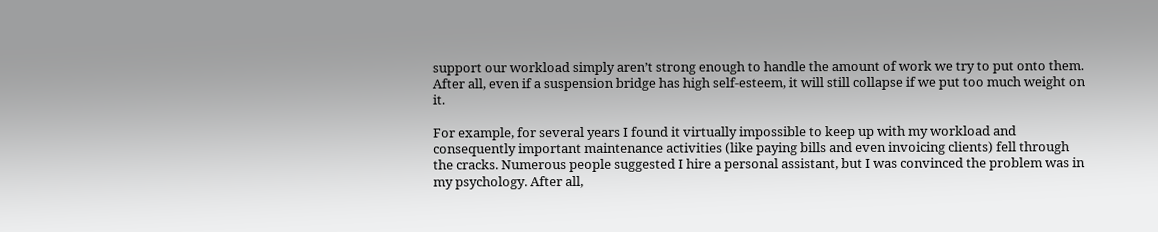support our workload simply aren’t strong enough to handle the amount of work we try to put onto them. After all, even if a suspension bridge has high self-esteem, it will still collapse if we put too much weight on it.

For example, for several years I found it virtually impossible to keep up with my workload and consequently important maintenance activities (like paying bills and even invoicing clients) fell through the cracks. Numerous people suggested I hire a personal assistant, but I was convinced the problem was in my psychology. After all,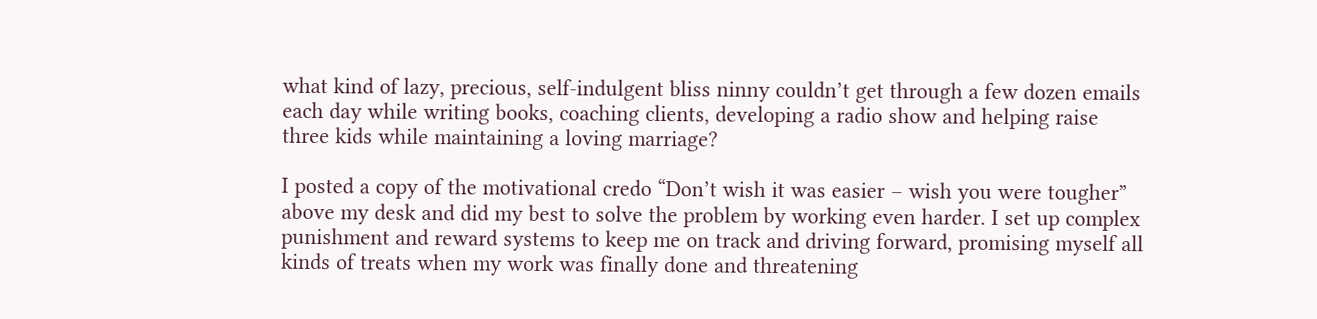what kind of lazy, precious, self-indulgent bliss ninny couldn’t get through a few dozen emails each day while writing books, coaching clients, developing a radio show and helping raise three kids while maintaining a loving marriage?

I posted a copy of the motivational credo “Don’t wish it was easier – wish you were tougher” above my desk and did my best to solve the problem by working even harder. I set up complex punishment and reward systems to keep me on track and driving forward, promising myself all kinds of treats when my work was finally done and threatening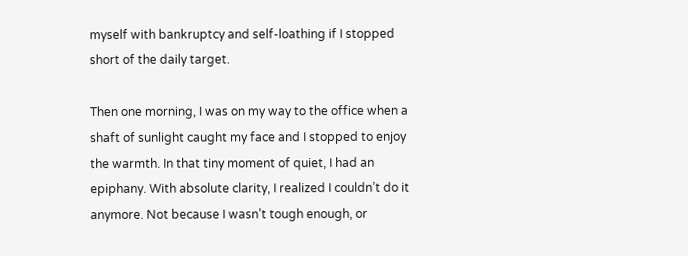myself with bankruptcy and self-loathing if I stopped short of the daily target.

Then one morning, I was on my way to the office when a shaft of sunlight caught my face and I stopped to enjoy the warmth. In that tiny moment of quiet, I had an epiphany. With absolute clarity, I realized I couldn’t do it anymore. Not because I wasn’t tough enough, or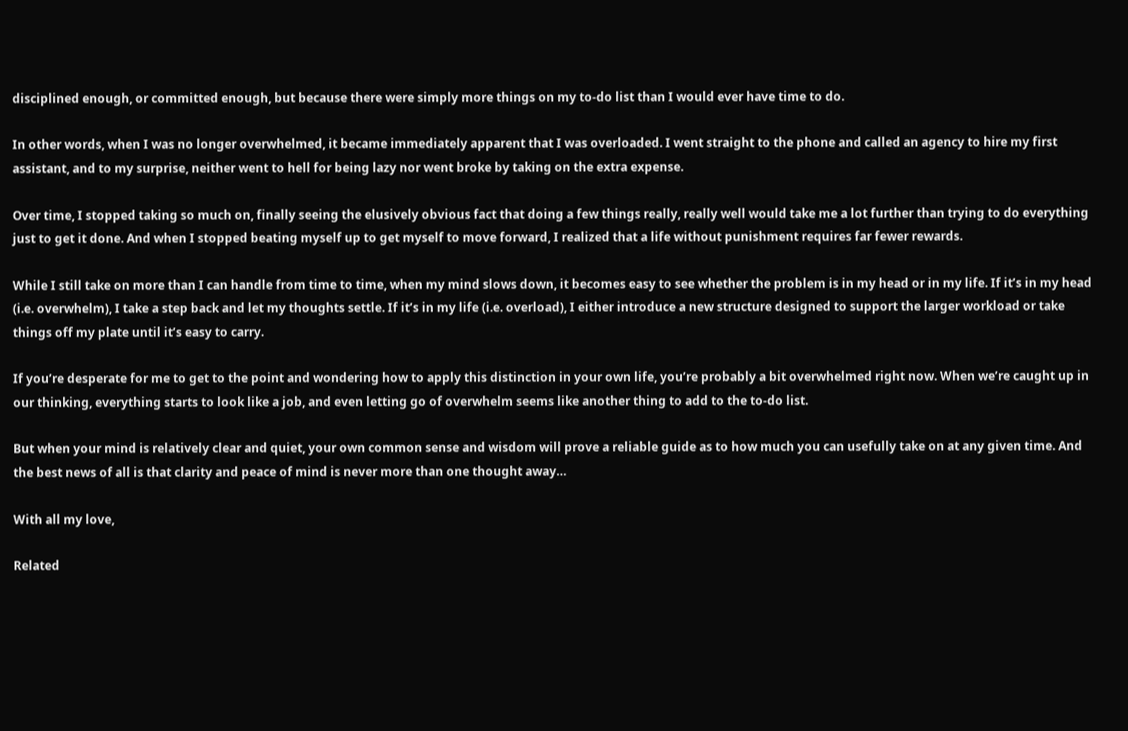disciplined enough, or committed enough, but because there were simply more things on my to-do list than I would ever have time to do.

In other words, when I was no longer overwhelmed, it became immediately apparent that I was overloaded. I went straight to the phone and called an agency to hire my first assistant, and to my surprise, neither went to hell for being lazy nor went broke by taking on the extra expense.

Over time, I stopped taking so much on, finally seeing the elusively obvious fact that doing a few things really, really well would take me a lot further than trying to do everything just to get it done. And when I stopped beating myself up to get myself to move forward, I realized that a life without punishment requires far fewer rewards.

While I still take on more than I can handle from time to time, when my mind slows down, it becomes easy to see whether the problem is in my head or in my life. If it’s in my head (i.e. overwhelm), I take a step back and let my thoughts settle. If it’s in my life (i.e. overload), I either introduce a new structure designed to support the larger workload or take things off my plate until it’s easy to carry.

If you’re desperate for me to get to the point and wondering how to apply this distinction in your own life, you’re probably a bit overwhelmed right now. When we’re caught up in our thinking, everything starts to look like a job, and even letting go of overwhelm seems like another thing to add to the to-do list.

But when your mind is relatively clear and quiet, your own common sense and wisdom will prove a reliable guide as to how much you can usefully take on at any given time. And the best news of all is that clarity and peace of mind is never more than one thought away…

With all my love,

Related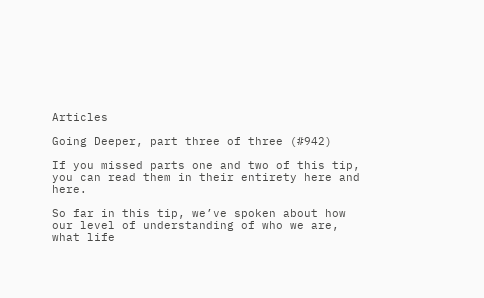Articles

Going Deeper, part three of three (#942)

If you missed parts one and two of this tip, you can read them in their entirety here and here.

So far in this tip, we’ve spoken about how our level of understanding of who we are, what life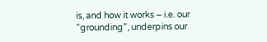is, and how it works – i.e. our “grounding”, underpins our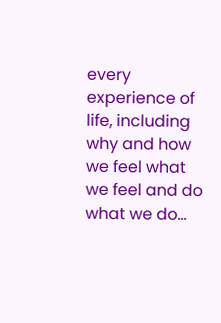every experience of life, including why and how we feel what we feel and do what we do…